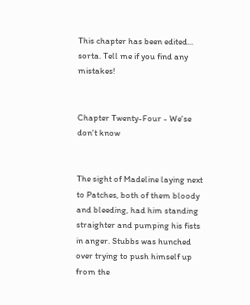This chapter has been edited... sorta. Tell me if you find any mistakes!


Chapter Twenty-Four - We'se don't know


The sight of Madeline laying next to Patches, both of them bloody and bleeding, had him standing straighter and pumping his fists in anger. Stubbs was hunched over trying to push himself up from the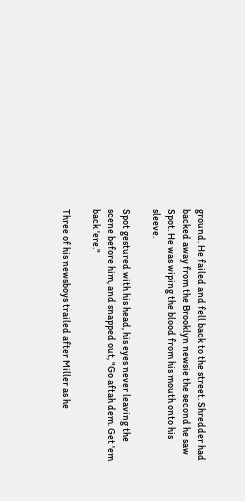ground. He failed and fell back to the street. Shredder had backed away from the Brooklyn newsie the second he saw Spot. He was wiping the blood from his mouth onto his sleeve.

Spot gestured with his head, his eyes never leaving the scene before him, and snapped out, "Go aftah dem. Get 'em back 'ere."

Three of his newsboys trailed after Miller as he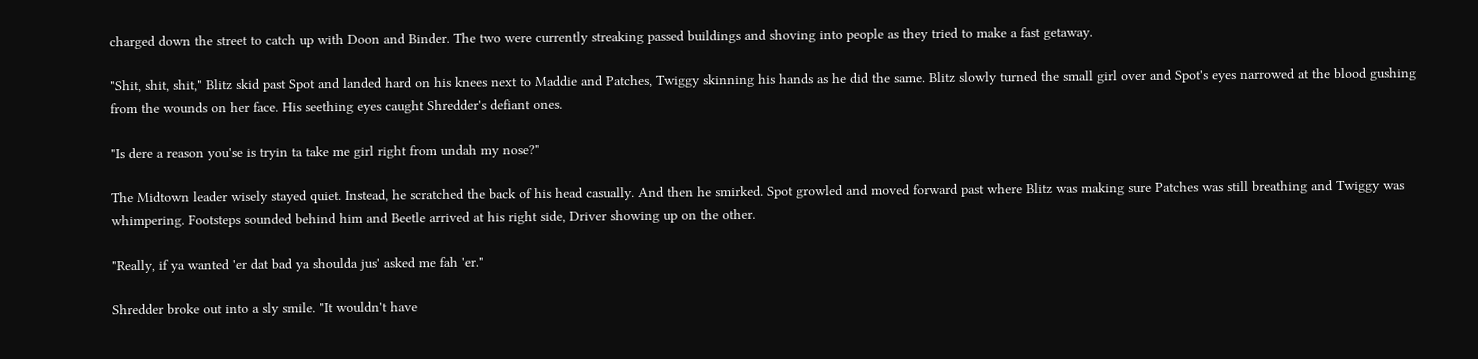charged down the street to catch up with Doon and Binder. The two were currently streaking passed buildings and shoving into people as they tried to make a fast getaway.

"Shit, shit, shit," Blitz skid past Spot and landed hard on his knees next to Maddie and Patches, Twiggy skinning his hands as he did the same. Blitz slowly turned the small girl over and Spot's eyes narrowed at the blood gushing from the wounds on her face. His seething eyes caught Shredder's defiant ones.

"Is dere a reason you'se is tryin ta take me girl right from undah my nose?"

The Midtown leader wisely stayed quiet. Instead, he scratched the back of his head casually. And then he smirked. Spot growled and moved forward past where Blitz was making sure Patches was still breathing and Twiggy was whimpering. Footsteps sounded behind him and Beetle arrived at his right side, Driver showing up on the other.

"Really, if ya wanted 'er dat bad ya shoulda jus' asked me fah 'er."

Shredder broke out into a sly smile. "It wouldn't have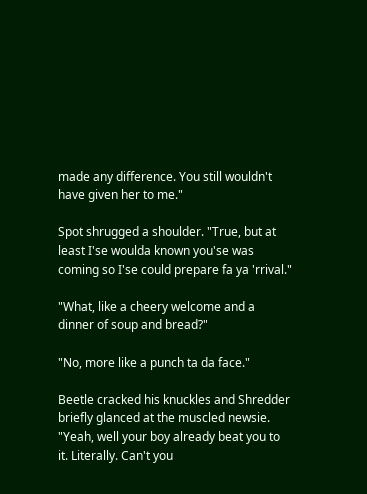made any difference. You still wouldn't have given her to me."

Spot shrugged a shoulder. "True, but at least I'se woulda known you'se was coming so I'se could prepare fa ya 'rrival."

"What, like a cheery welcome and a dinner of soup and bread?"

"No, more like a punch ta da face."

Beetle cracked his knuckles and Shredder briefly glanced at the muscled newsie. "Yeah, well your boy already beat you to it. Literally. Can't you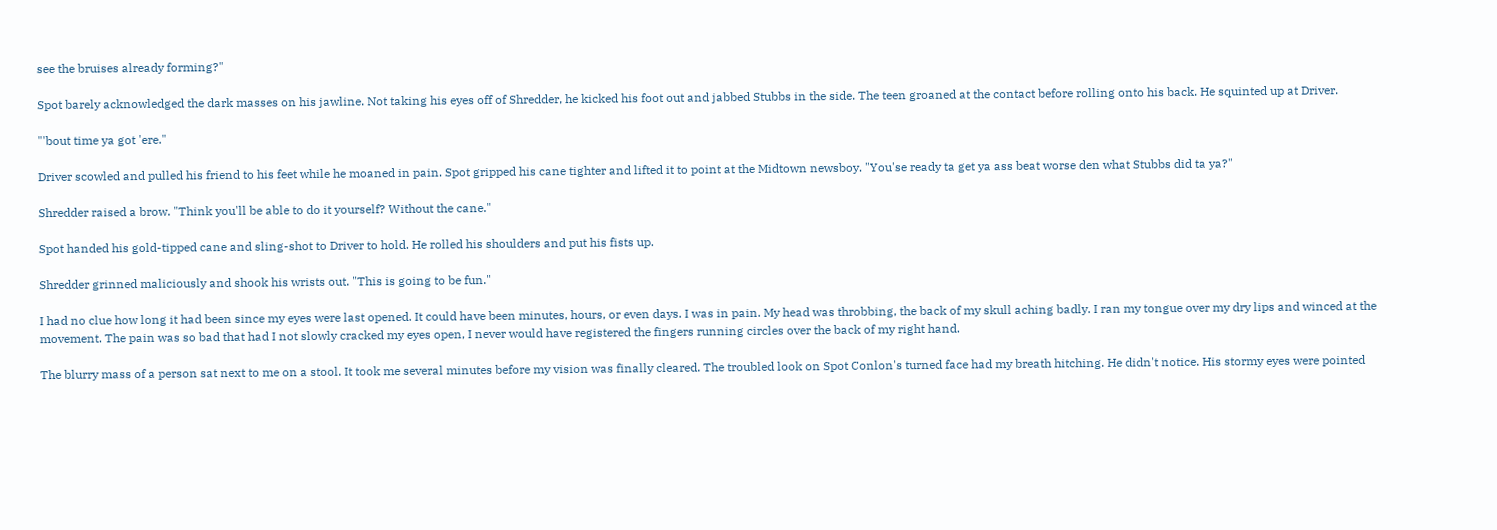see the bruises already forming?"

Spot barely acknowledged the dark masses on his jawline. Not taking his eyes off of Shredder, he kicked his foot out and jabbed Stubbs in the side. The teen groaned at the contact before rolling onto his back. He squinted up at Driver.

"'bout time ya got 'ere."

Driver scowled and pulled his friend to his feet while he moaned in pain. Spot gripped his cane tighter and lifted it to point at the Midtown newsboy. "You'se ready ta get ya ass beat worse den what Stubbs did ta ya?"

Shredder raised a brow. "Think you'll be able to do it yourself? Without the cane."

Spot handed his gold-tipped cane and sling-shot to Driver to hold. He rolled his shoulders and put his fists up.

Shredder grinned maliciously and shook his wrists out. "This is going to be fun."

I had no clue how long it had been since my eyes were last opened. It could have been minutes, hours, or even days. I was in pain. My head was throbbing, the back of my skull aching badly. I ran my tongue over my dry lips and winced at the movement. The pain was so bad that had I not slowly cracked my eyes open, I never would have registered the fingers running circles over the back of my right hand.

The blurry mass of a person sat next to me on a stool. It took me several minutes before my vision was finally cleared. The troubled look on Spot Conlon's turned face had my breath hitching. He didn't notice. His stormy eyes were pointed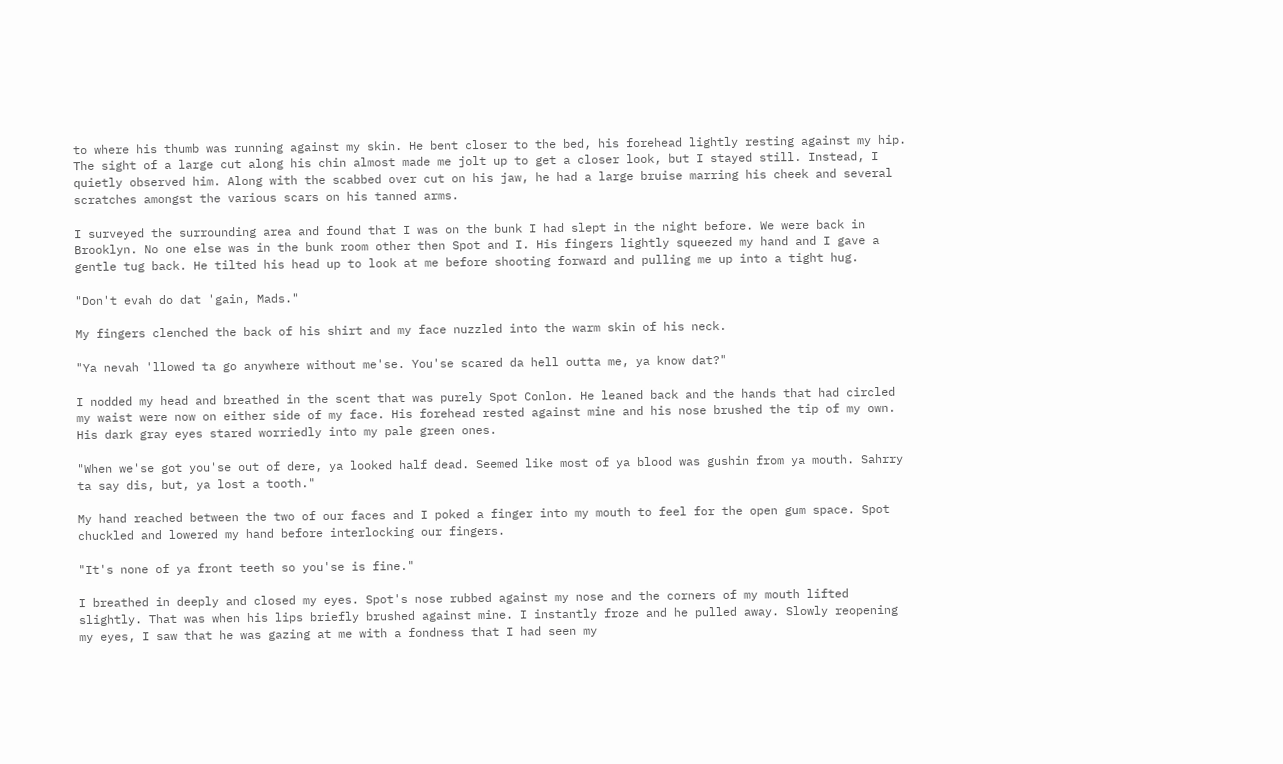to where his thumb was running against my skin. He bent closer to the bed, his forehead lightly resting against my hip. The sight of a large cut along his chin almost made me jolt up to get a closer look, but I stayed still. Instead, I quietly observed him. Along with the scabbed over cut on his jaw, he had a large bruise marring his cheek and several scratches amongst the various scars on his tanned arms.

I surveyed the surrounding area and found that I was on the bunk I had slept in the night before. We were back in Brooklyn. No one else was in the bunk room other then Spot and I. His fingers lightly squeezed my hand and I gave a gentle tug back. He tilted his head up to look at me before shooting forward and pulling me up into a tight hug.

"Don't evah do dat 'gain, Mads."

My fingers clenched the back of his shirt and my face nuzzled into the warm skin of his neck.

"Ya nevah 'llowed ta go anywhere without me'se. You'se scared da hell outta me, ya know dat?"

I nodded my head and breathed in the scent that was purely Spot Conlon. He leaned back and the hands that had circled my waist were now on either side of my face. His forehead rested against mine and his nose brushed the tip of my own. His dark gray eyes stared worriedly into my pale green ones.

"When we'se got you'se out of dere, ya looked half dead. Seemed like most of ya blood was gushin from ya mouth. Sahrry ta say dis, but, ya lost a tooth."

My hand reached between the two of our faces and I poked a finger into my mouth to feel for the open gum space. Spot chuckled and lowered my hand before interlocking our fingers.

"It's none of ya front teeth so you'se is fine."

I breathed in deeply and closed my eyes. Spot's nose rubbed against my nose and the corners of my mouth lifted slightly. That was when his lips briefly brushed against mine. I instantly froze and he pulled away. Slowly reopening my eyes, I saw that he was gazing at me with a fondness that I had seen my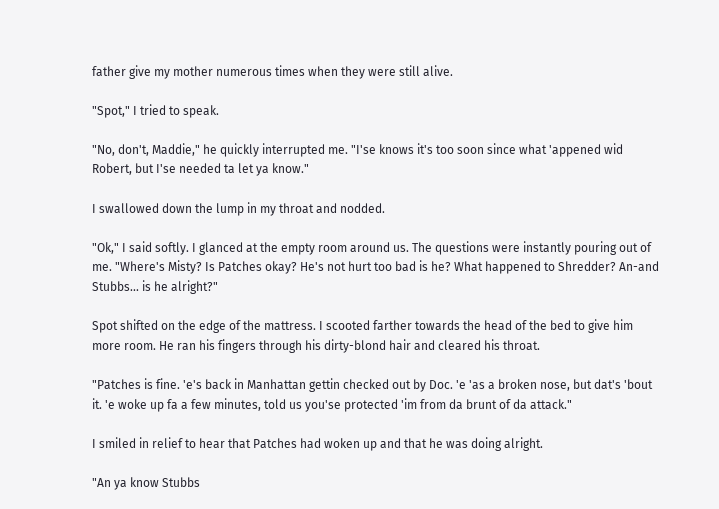father give my mother numerous times when they were still alive.

"Spot," I tried to speak.

"No, don't, Maddie," he quickly interrupted me. "I'se knows it's too soon since what 'appened wid Robert, but I'se needed ta let ya know."

I swallowed down the lump in my throat and nodded.

"Ok," I said softly. I glanced at the empty room around us. The questions were instantly pouring out of me. "Where's Misty? Is Patches okay? He's not hurt too bad is he? What happened to Shredder? An-and Stubbs... is he alright?"

Spot shifted on the edge of the mattress. I scooted farther towards the head of the bed to give him more room. He ran his fingers through his dirty-blond hair and cleared his throat.

"Patches is fine. 'e's back in Manhattan gettin checked out by Doc. 'e 'as a broken nose, but dat's 'bout it. 'e woke up fa a few minutes, told us you'se protected 'im from da brunt of da attack."

I smiled in relief to hear that Patches had woken up and that he was doing alright.

"An ya know Stubbs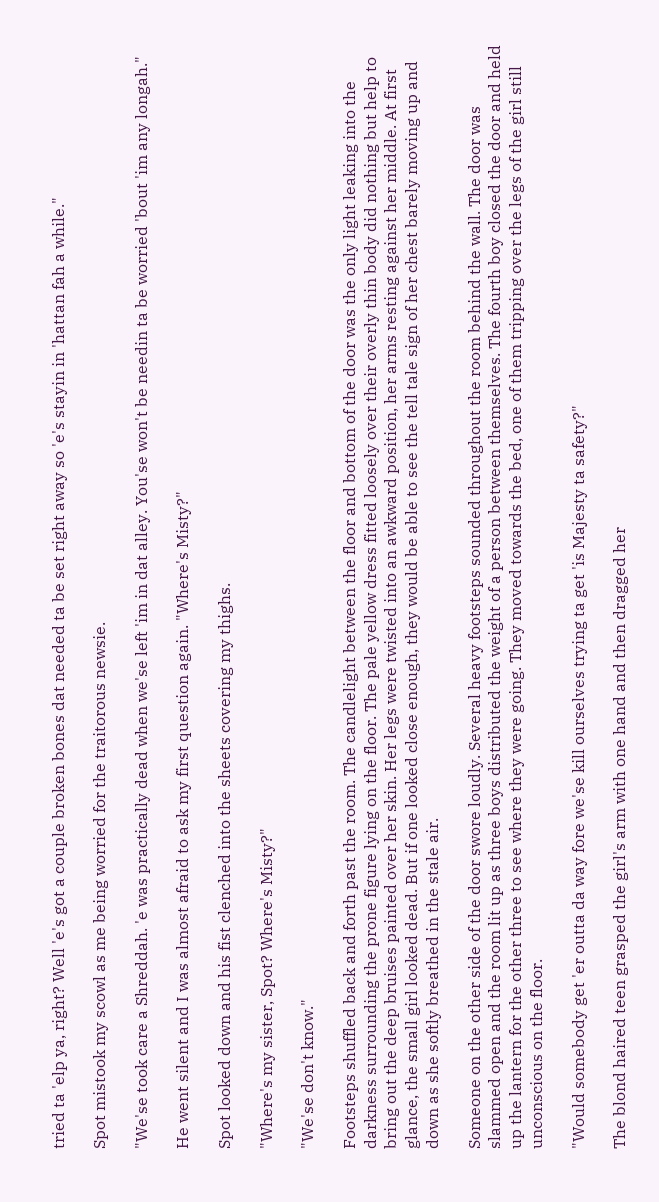tried ta 'elp ya, right? Well 'e's got a couple broken bones dat needed ta be set right away so 'e's stayin in 'hattan fah a while."

Spot mistook my scowl as me being worried for the traitorous newsie.

"We'se took care a Shreddah. 'e was practically dead when we'se left 'im in dat alley. You'se won't be needin ta be worried 'bout 'im any longah."

He went silent and I was almost afraid to ask my first question again. "Where's Misty?"

Spot looked down and his fist clenched into the sheets covering my thighs.

"Where's my sister, Spot? Where's Misty?"

"We'se don't know."

Footsteps shuffled back and forth past the room. The candlelight between the floor and bottom of the door was the only light leaking into the darkness surrounding the prone figure lying on the floor. The pale yellow dress fitted loosely over their overly thin body did nothing but help to bring out the deep bruises painted over her skin. Her legs were twisted into an awkward position, her arms resting against her middle. At first glance, the small girl looked dead. But if one looked close enough, they would be able to see the tell tale sign of her chest barely moving up and down as she softly breathed in the stale air.

Someone on the other side of the door swore loudly. Several heavy footsteps sounded throughout the room behind the wall. The door was slammed open and the room lit up as three boys distributed the weight of a person between themselves. The fourth boy closed the door and held up the lantern for the other three to see where they were going. They moved towards the bed, one of them tripping over the legs of the girl still unconscious on the floor.

"Would somebody get 'er outta da way fore we'se kill ourselves trying ta get 'is Majesty ta safety?"

The blond haired teen grasped the girl's arm with one hand and then dragged her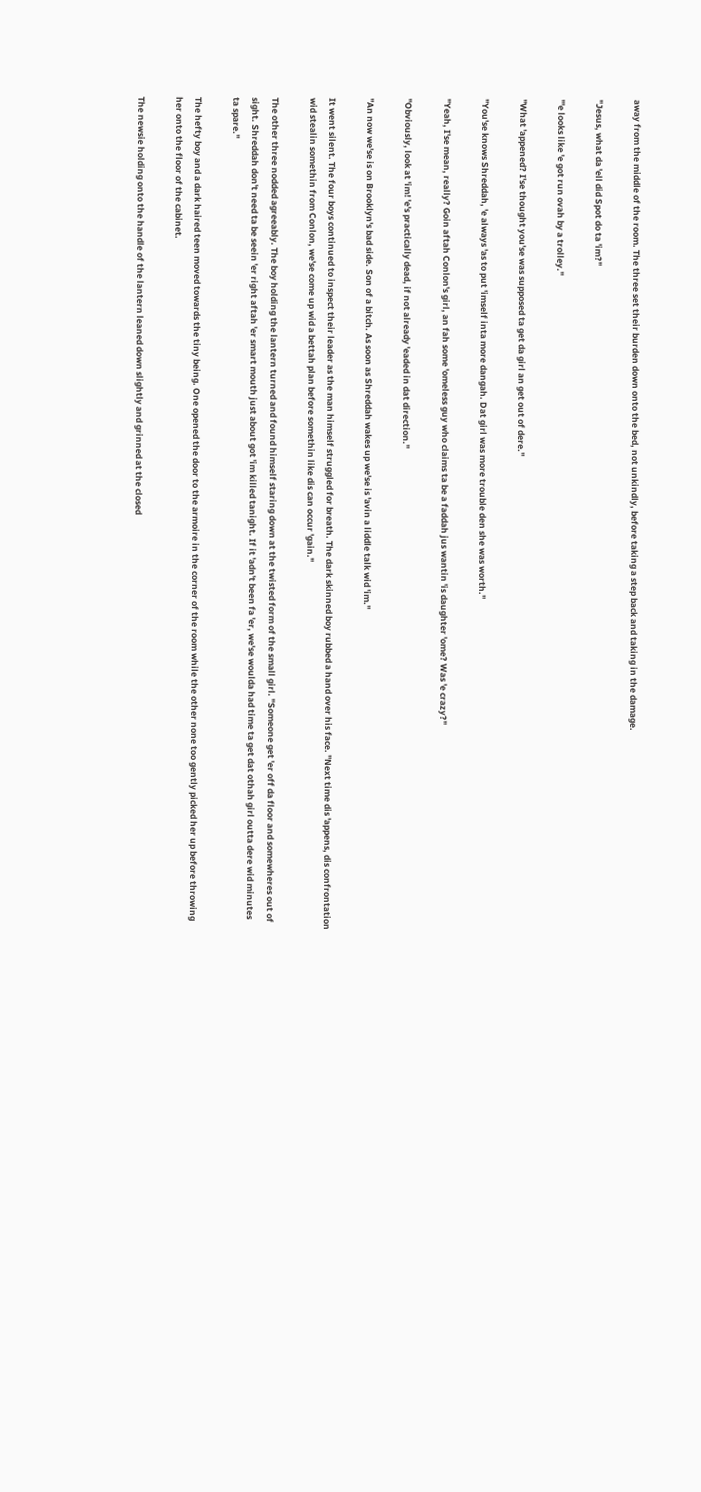away from the middle of the room. The three set their burden down onto the bed, not unkindly, before taking a step back and taking in the damage.

"Jesus, what da 'ell did Spot do ta 'im?"

"'e looks like 'e got run ovah by a trolley."

"What 'appened? I'se thought you'se was supposed ta get da girl an get out of dere."

"You'se knows Shreddah, 'e always 'as to put 'imself inta more dangah. Dat girl was more trouble den she was worth."

"Yeah, I'se mean, really? Goin aftah Conlon's girl, an fah some 'omeless guy who claims ta be a faddah jus wantin 'is daughter 'ome? Was 'e crazy?"

"Obviously, look at 'im! 'e's practically dead, if not already 'eaded in dat direction."

"An now we'se is on Brooklyn's bad side. Son of a bitch. As soon as Shreddah wakes up we'se is 'avin a liddle talk wid 'im."

It went silent. The four boys continued to inspect their leader as the man himself struggled for breath. The dark skinned boy rubbed a hand over his face. "Next time dis 'appens, dis confrontation wid stealin somethin from Conlon, we'se come up wid a bettah plan before somethin like dis can occur 'gain."

The other three nodded agreeably. The boy holding the lantern turned and found himself staring down at the twisted form of the small girl. "Someone get 'er off da floor and somewheres out of sight. Shreddah don't need ta be seein 'er right aftah 'er smart mouth just about got 'im killed tanight. If it 'adn't been fa 'er, we'se woulda had time ta get dat othah girl outta dere wid minutes ta spare."

The hefty boy and a dark haired teen moved towards the tiny being. One opened the door to the armoire in the corner of the room while the other none too gently picked her up before throwing her onto the floor of the cabinet.

The newsie holding onto the handle of the lantern leaned down slightly and grinned at the closed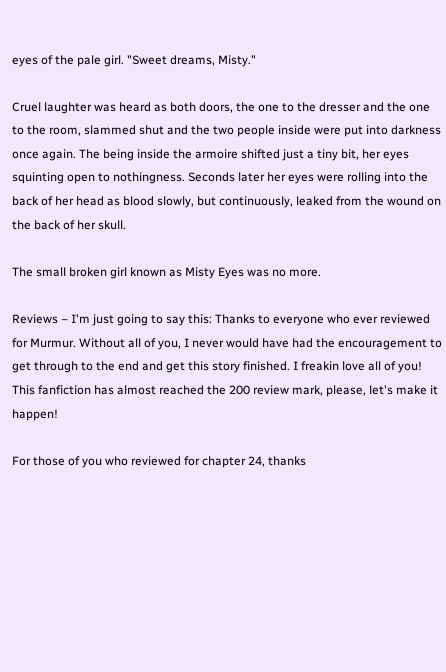eyes of the pale girl. "Sweet dreams, Misty."

Cruel laughter was heard as both doors, the one to the dresser and the one to the room, slammed shut and the two people inside were put into darkness once again. The being inside the armoire shifted just a tiny bit, her eyes squinting open to nothingness. Seconds later her eyes were rolling into the back of her head as blood slowly, but continuously, leaked from the wound on the back of her skull.

The small broken girl known as Misty Eyes was no more.

Reviews – I'm just going to say this: Thanks to everyone who ever reviewed for Murmur. Without all of you, I never would have had the encouragement to get through to the end and get this story finished. I freakin love all of you! This fanfiction has almost reached the 200 review mark, please, let's make it happen!

For those of you who reviewed for chapter 24, thanks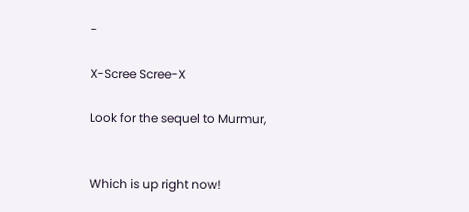-

X-Scree Scree-X

Look for the sequel to Murmur,


Which is up right now!